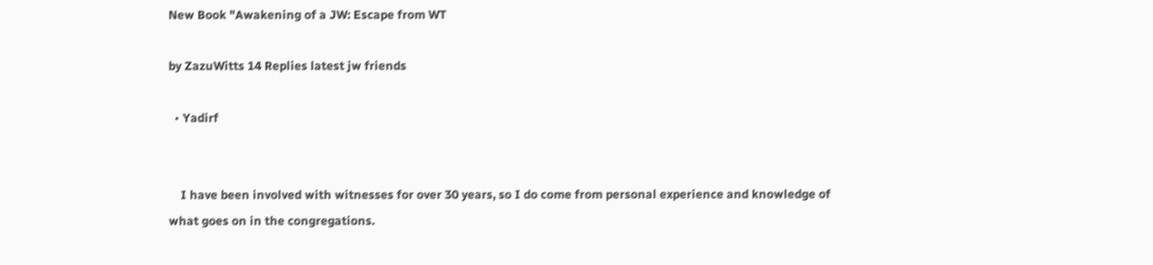New Book "Awakening of a JW: Escape from WT

by ZazuWitts 14 Replies latest jw friends

  • Yadirf


    I have been involved with witnesses for over 30 years, so I do come from personal experience and knowledge of what goes on in the congregations.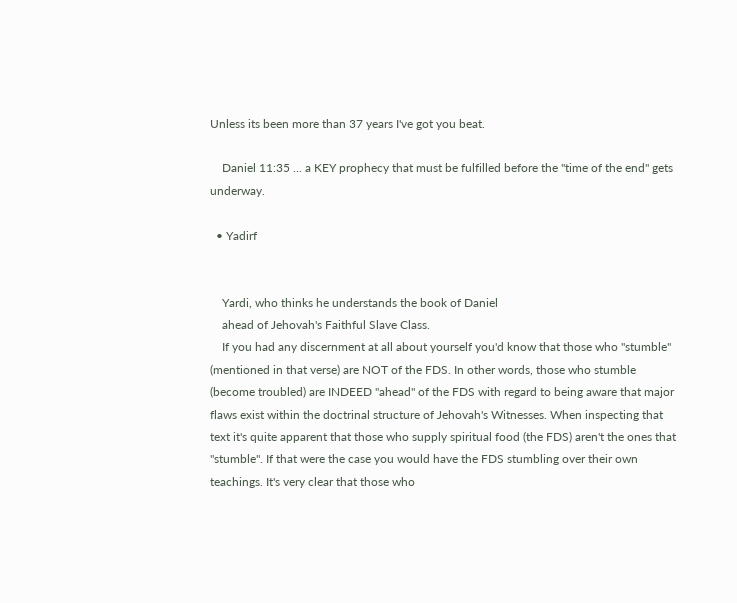Unless its been more than 37 years I've got you beat.

    Daniel 11:35 ... a KEY prophecy that must be fulfilled before the "time of the end" gets underway.

  • Yadirf


    Yardi, who thinks he understands the book of Daniel
    ahead of Jehovah's Faithful Slave Class.
    If you had any discernment at all about yourself you'd know that those who "stumble" (mentioned in that verse) are NOT of the FDS. In other words, those who stumble (become troubled) are INDEED "ahead" of the FDS with regard to being aware that major flaws exist within the doctrinal structure of Jehovah's Witnesses. When inspecting that text it's quite apparent that those who supply spiritual food (the FDS) aren't the ones that "stumble". If that were the case you would have the FDS stumbling over their own teachings. It's very clear that those who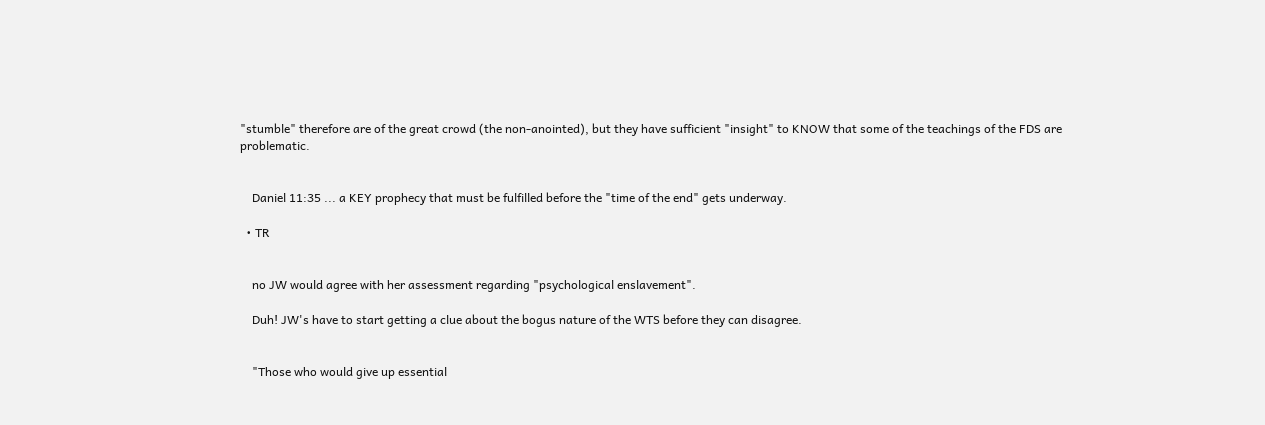"stumble" therefore are of the great crowd (the non-anointed), but they have sufficient "insight" to KNOW that some of the teachings of the FDS are problematic.


    Daniel 11:35 ... a KEY prophecy that must be fulfilled before the "time of the end" gets underway.

  • TR


    no JW would agree with her assessment regarding "psychological enslavement".

    Duh! JW's have to start getting a clue about the bogus nature of the WTS before they can disagree.


    "Those who would give up essential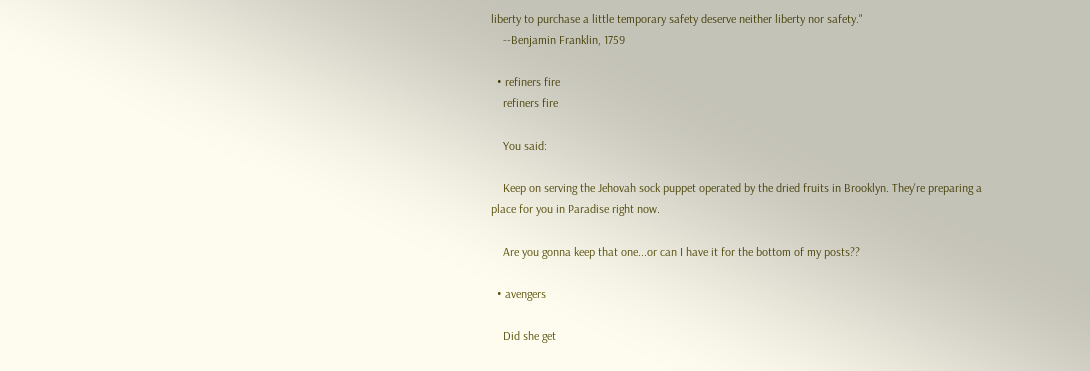liberty to purchase a little temporary safety deserve neither liberty nor safety."
    --Benjamin Franklin, 1759

  • refiners fire
    refiners fire

    You said:

    Keep on serving the Jehovah sock puppet operated by the dried fruits in Brooklyn. They're preparing a place for you in Paradise right now.

    Are you gonna keep that one...or can I have it for the bottom of my posts??

  • avengers

    Did she get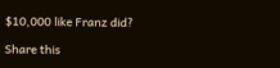$10,000 like Franz did?

Share this